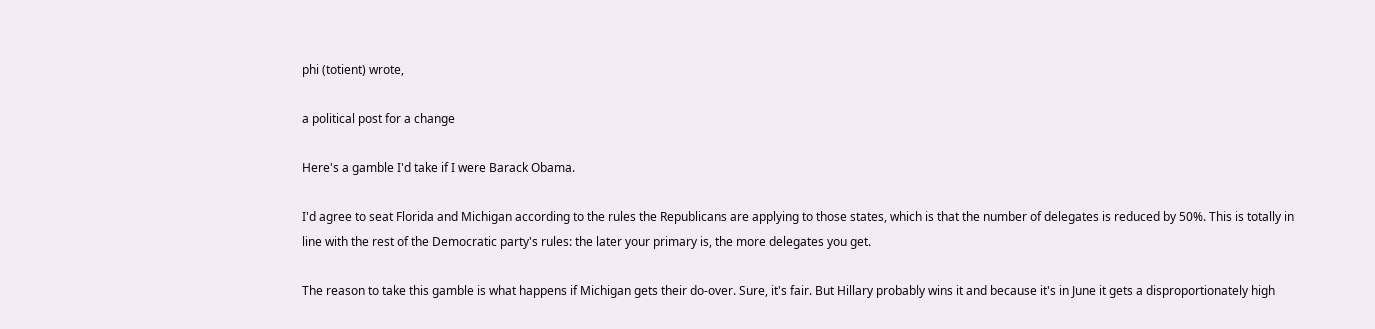phi (totient) wrote,

a political post for a change

Here's a gamble I'd take if I were Barack Obama.

I'd agree to seat Florida and Michigan according to the rules the Republicans are applying to those states, which is that the number of delegates is reduced by 50%. This is totally in line with the rest of the Democratic party's rules: the later your primary is, the more delegates you get.

The reason to take this gamble is what happens if Michigan gets their do-over. Sure, it's fair. But Hillary probably wins it and because it's in June it gets a disproportionately high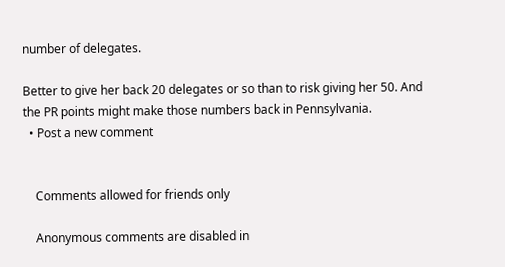number of delegates.

Better to give her back 20 delegates or so than to risk giving her 50. And the PR points might make those numbers back in Pennsylvania.
  • Post a new comment


    Comments allowed for friends only

    Anonymous comments are disabled in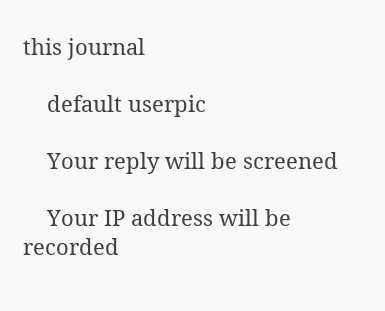this journal

    default userpic

    Your reply will be screened

    Your IP address will be recorded